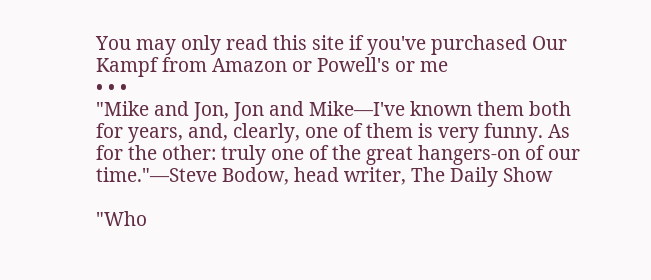You may only read this site if you've purchased Our Kampf from Amazon or Powell's or me
• • •
"Mike and Jon, Jon and Mike—I've known them both for years, and, clearly, one of them is very funny. As for the other: truly one of the great hangers-on of our time."—Steve Bodow, head writer, The Daily Show

"Who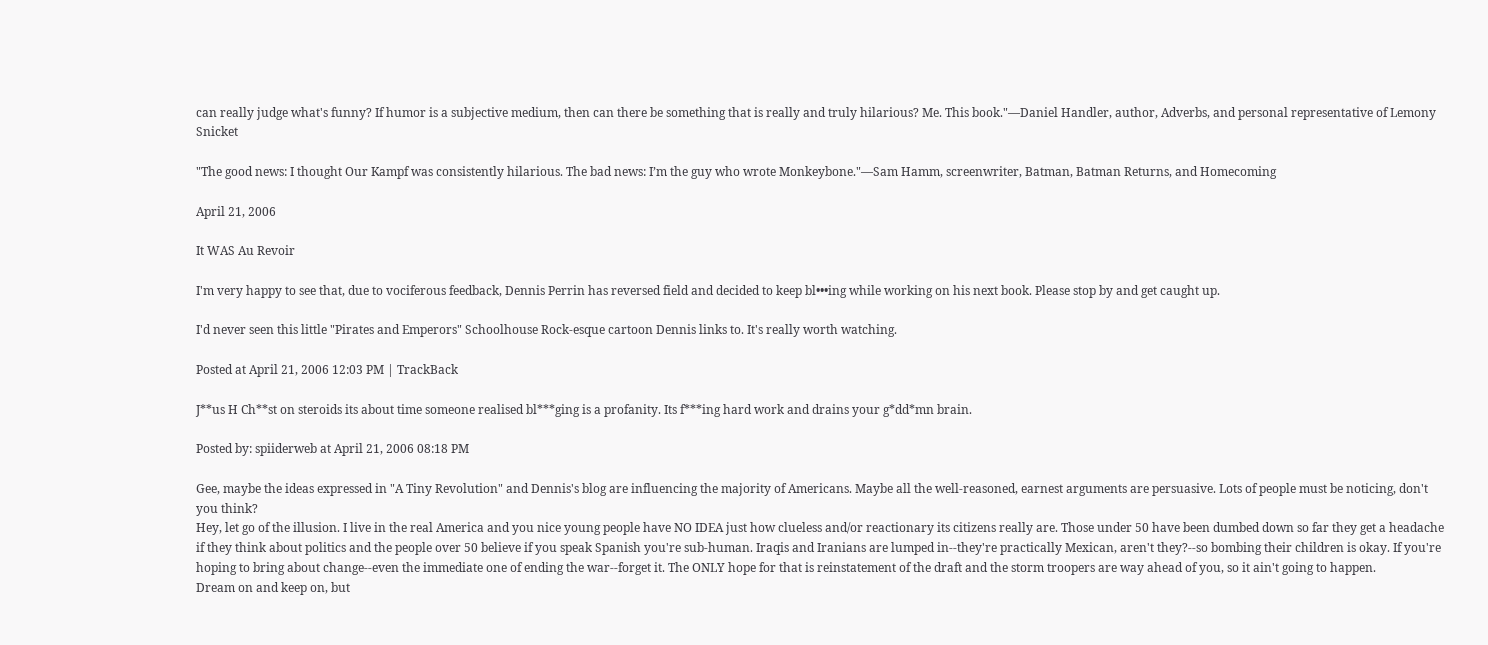can really judge what's funny? If humor is a subjective medium, then can there be something that is really and truly hilarious? Me. This book."—Daniel Handler, author, Adverbs, and personal representative of Lemony Snicket

"The good news: I thought Our Kampf was consistently hilarious. The bad news: I’m the guy who wrote Monkeybone."—Sam Hamm, screenwriter, Batman, Batman Returns, and Homecoming

April 21, 2006

It WAS Au Revoir

I'm very happy to see that, due to vociferous feedback, Dennis Perrin has reversed field and decided to keep bl•••ing while working on his next book. Please stop by and get caught up.

I'd never seen this little "Pirates and Emperors" Schoolhouse Rock-esque cartoon Dennis links to. It's really worth watching.

Posted at April 21, 2006 12:03 PM | TrackBack

J**us H Ch**st on steroids its about time someone realised bl***ging is a profanity. Its f***ing hard work and drains your g*dd*mn brain.

Posted by: spiiderweb at April 21, 2006 08:18 PM

Gee, maybe the ideas expressed in "A Tiny Revolution" and Dennis's blog are influencing the majority of Americans. Maybe all the well-reasoned, earnest arguments are persuasive. Lots of people must be noticing, don't you think?
Hey, let go of the illusion. I live in the real America and you nice young people have NO IDEA just how clueless and/or reactionary its citizens really are. Those under 50 have been dumbed down so far they get a headache if they think about politics and the people over 50 believe if you speak Spanish you're sub-human. Iraqis and Iranians are lumped in--they're practically Mexican, aren't they?--so bombing their children is okay. If you're hoping to bring about change--even the immediate one of ending the war--forget it. The ONLY hope for that is reinstatement of the draft and the storm troopers are way ahead of you, so it ain't going to happen.
Dream on and keep on, but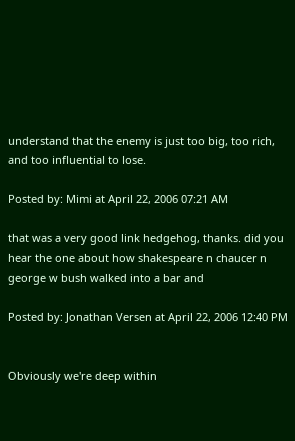understand that the enemy is just too big, too rich, and too influential to lose.

Posted by: Mimi at April 22, 2006 07:21 AM

that was a very good link hedgehog, thanks. did you hear the one about how shakespeare n chaucer n george w bush walked into a bar and

Posted by: Jonathan Versen at April 22, 2006 12:40 PM


Obviously we're deep within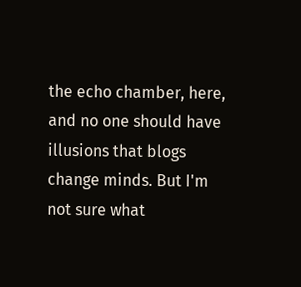the echo chamber, here, and no one should have illusions that blogs change minds. But I'm not sure what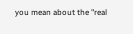you mean about the "real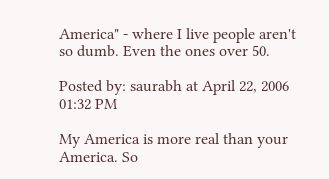America" - where I live people aren't so dumb. Even the ones over 50.

Posted by: saurabh at April 22, 2006 01:32 PM

My America is more real than your America. So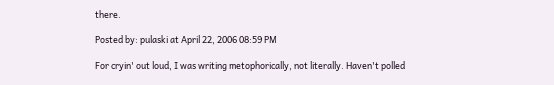there.

Posted by: pulaski at April 22, 2006 08:59 PM

For cryin' out loud, I was writing metophorically, not literally. Haven't polled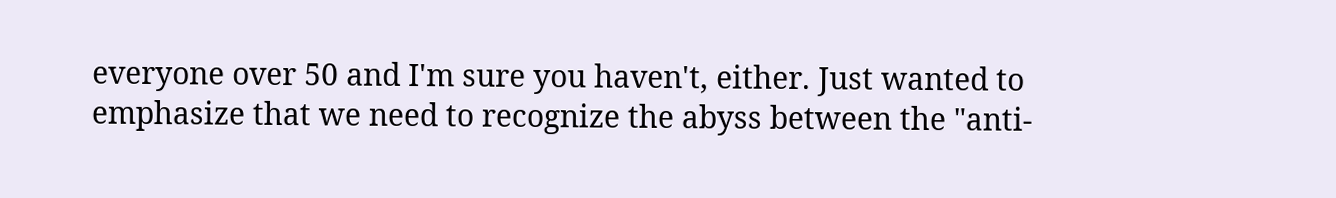everyone over 50 and I'm sure you haven't, either. Just wanted to emphasize that we need to recognize the abyss between the "anti-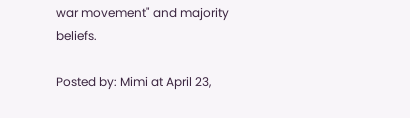war movement" and majority beliefs.

Posted by: Mimi at April 23,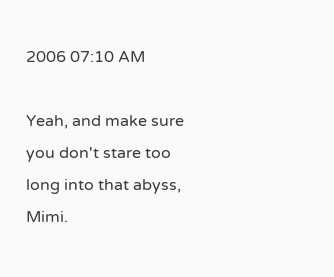2006 07:10 AM

Yeah, and make sure you don't stare too long into that abyss, Mimi.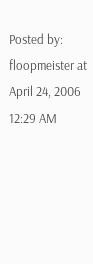Posted by: floopmeister at April 24, 2006 12:29 AM